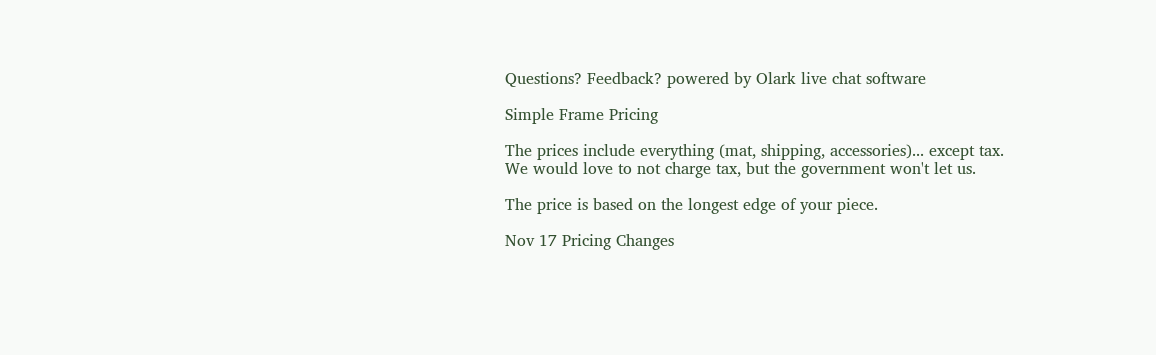Questions? Feedback? powered by Olark live chat software

Simple Frame Pricing

The prices include everything (mat, shipping, accessories)... except tax. We would love to not charge tax, but the government won't let us.

The price is based on the longest edge of your piece.

Nov 17 Pricing Changes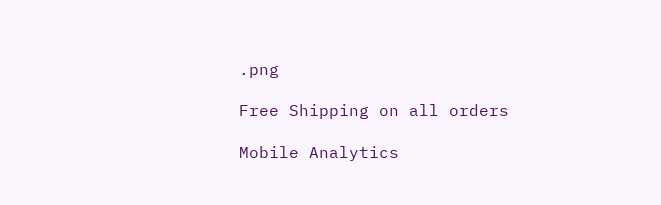.png

Free Shipping on all orders

Mobile Analytics